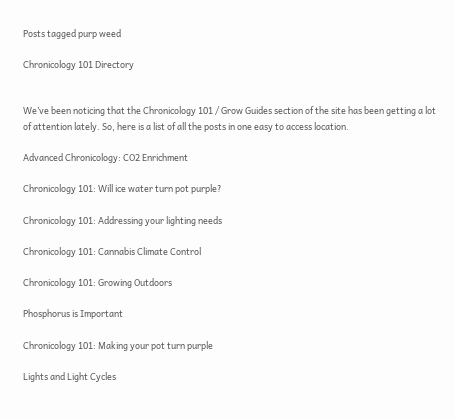Posts tagged purp weed

Chronicology 101 Directory


We’ve been noticing that the Chronicology 101 / Grow Guides section of the site has been getting a lot of attention lately. So, here is a list of all the posts in one easy to access location.

Advanced Chronicology: CO2 Enrichment

Chronicology 101: Will ice water turn pot purple?

Chronicology 101: Addressing your lighting needs

Chronicology 101: Cannabis Climate Control

Chronicology 101: Growing Outdoors

Phosphorus is Important

Chronicology 101: Making your pot turn purple

Lights and Light Cycles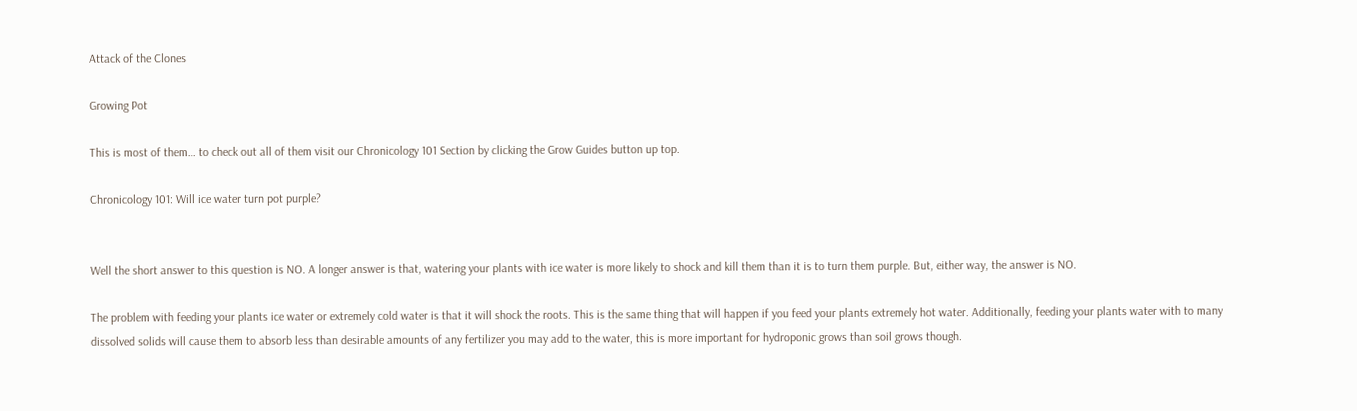Attack of the Clones

Growing Pot

This is most of them… to check out all of them visit our Chronicology 101 Section by clicking the Grow Guides button up top.

Chronicology 101: Will ice water turn pot purple?


Well the short answer to this question is NO. A longer answer is that, watering your plants with ice water is more likely to shock and kill them than it is to turn them purple. But, either way, the answer is NO.

The problem with feeding your plants ice water or extremely cold water is that it will shock the roots. This is the same thing that will happen if you feed your plants extremely hot water. Additionally, feeding your plants water with to many dissolved solids will cause them to absorb less than desirable amounts of any fertilizer you may add to the water, this is more important for hydroponic grows than soil grows though.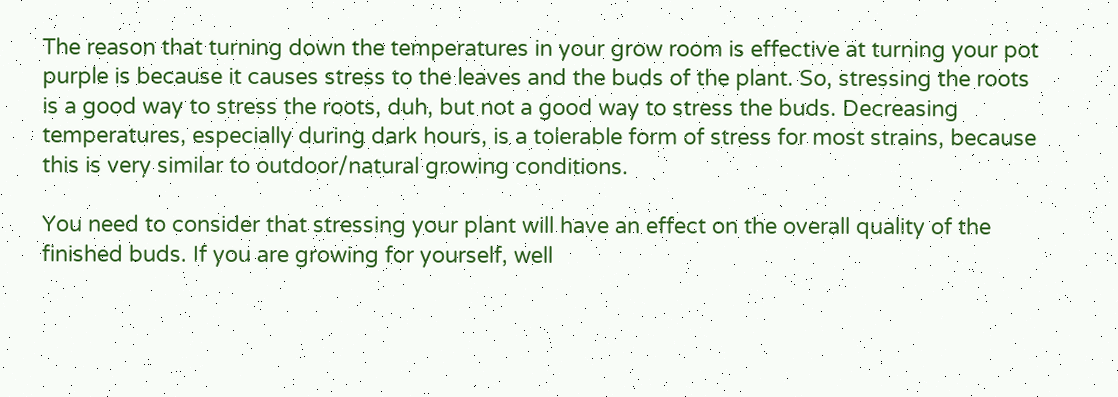The reason that turning down the temperatures in your grow room is effective at turning your pot purple is because it causes stress to the leaves and the buds of the plant. So, stressing the roots is a good way to stress the roots, duh, but not a good way to stress the buds. Decreasing temperatures, especially during dark hours, is a tolerable form of stress for most strains, because this is very similar to outdoor/natural growing conditions.

You need to consider that stressing your plant will have an effect on the overall quality of the finished buds. If you are growing for yourself, well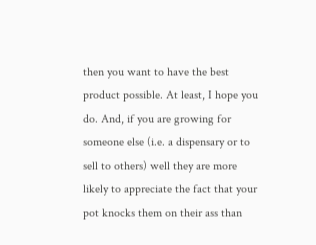then you want to have the best product possible. At least, I hope you do. And, if you are growing for someone else (i.e. a dispensary or to sell to others) well they are more likely to appreciate the fact that your pot knocks them on their ass than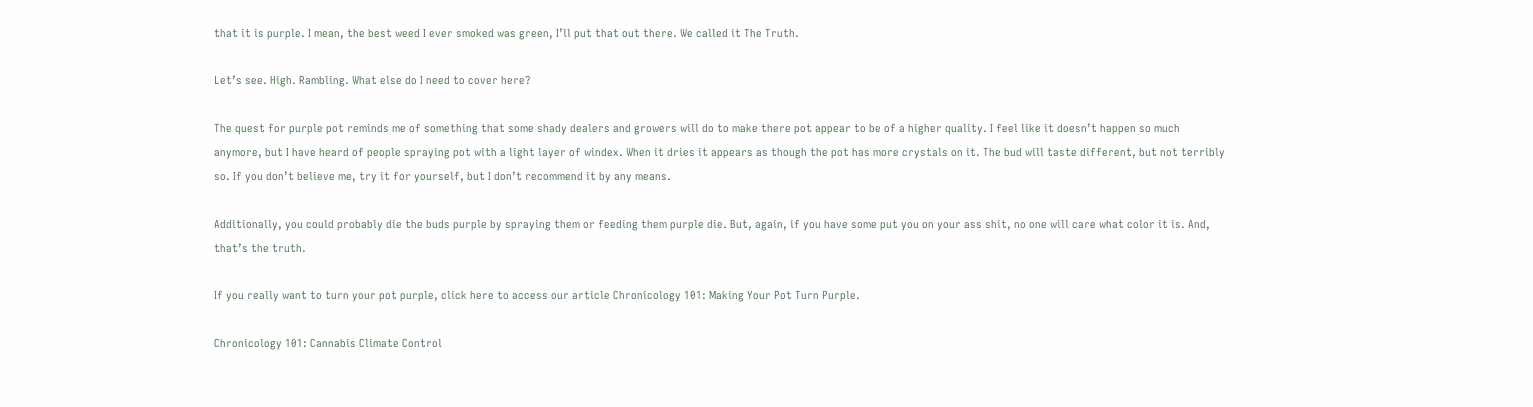that it is purple. I mean, the best weed I ever smoked was green, I’ll put that out there. We called it The Truth.

Let’s see. High. Rambling. What else do I need to cover here?

The quest for purple pot reminds me of something that some shady dealers and growers will do to make there pot appear to be of a higher quality. I feel like it doesn’t happen so much anymore, but I have heard of people spraying pot with a light layer of windex. When it dries it appears as though the pot has more crystals on it. The bud will taste different, but not terribly so. If you don’t believe me, try it for yourself, but I don’t recommend it by any means.

Additionally, you could probably die the buds purple by spraying them or feeding them purple die. But, again, if you have some put you on your ass shit, no one will care what color it is. And, that’s the truth.

If you really want to turn your pot purple, click here to access our article Chronicology 101: Making Your Pot Turn Purple.

Chronicology 101: Cannabis Climate Control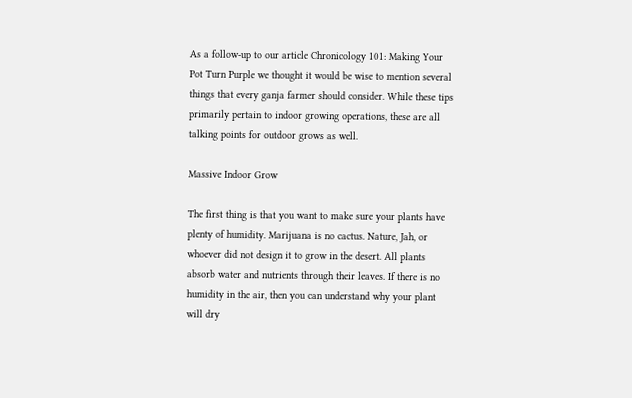As a follow-up to our article Chronicology 101: Making Your Pot Turn Purple we thought it would be wise to mention several things that every ganja farmer should consider. While these tips primarily pertain to indoor growing operations, these are all talking points for outdoor grows as well.

Massive Indoor Grow

The first thing is that you want to make sure your plants have plenty of humidity. Marijuana is no cactus. Nature, Jah, or whoever did not design it to grow in the desert. All plants absorb water and nutrients through their leaves. If there is no humidity in the air, then you can understand why your plant will dry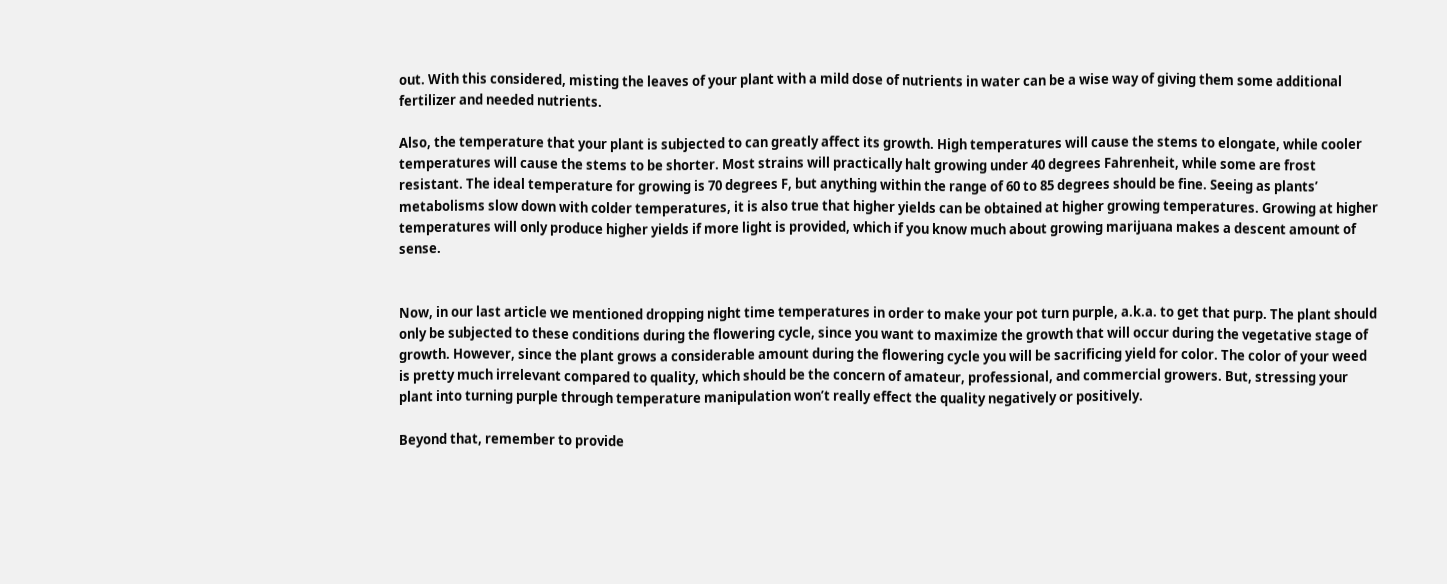out. With this considered, misting the leaves of your plant with a mild dose of nutrients in water can be a wise way of giving them some additional fertilizer and needed nutrients.

Also, the temperature that your plant is subjected to can greatly affect its growth. High temperatures will cause the stems to elongate, while cooler temperatures will cause the stems to be shorter. Most strains will practically halt growing under 40 degrees Fahrenheit, while some are frost resistant. The ideal temperature for growing is 70 degrees F, but anything within the range of 60 to 85 degrees should be fine. Seeing as plants’ metabolisms slow down with colder temperatures, it is also true that higher yields can be obtained at higher growing temperatures. Growing at higher temperatures will only produce higher yields if more light is provided, which if you know much about growing marijuana makes a descent amount of sense.


Now, in our last article we mentioned dropping night time temperatures in order to make your pot turn purple, a.k.a. to get that purp. The plant should only be subjected to these conditions during the flowering cycle, since you want to maximize the growth that will occur during the vegetative stage of growth. However, since the plant grows a considerable amount during the flowering cycle you will be sacrificing yield for color. The color of your weed is pretty much irrelevant compared to quality, which should be the concern of amateur, professional, and commercial growers. But, stressing your plant into turning purple through temperature manipulation won’t really effect the quality negatively or positively.

Beyond that, remember to provide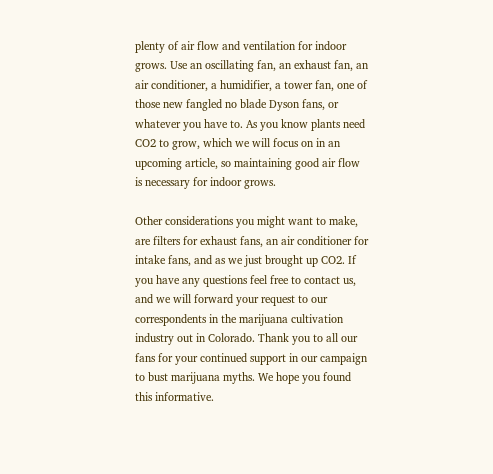plenty of air flow and ventilation for indoor grows. Use an oscillating fan, an exhaust fan, an air conditioner, a humidifier, a tower fan, one of those new fangled no blade Dyson fans, or whatever you have to. As you know plants need CO2 to grow, which we will focus on in an upcoming article, so maintaining good air flow is necessary for indoor grows.

Other considerations you might want to make, are filters for exhaust fans, an air conditioner for intake fans, and as we just brought up CO2. If you have any questions feel free to contact us, and we will forward your request to our correspondents in the marijuana cultivation industry out in Colorado. Thank you to all our fans for your continued support in our campaign to bust marijuana myths. We hope you found this informative.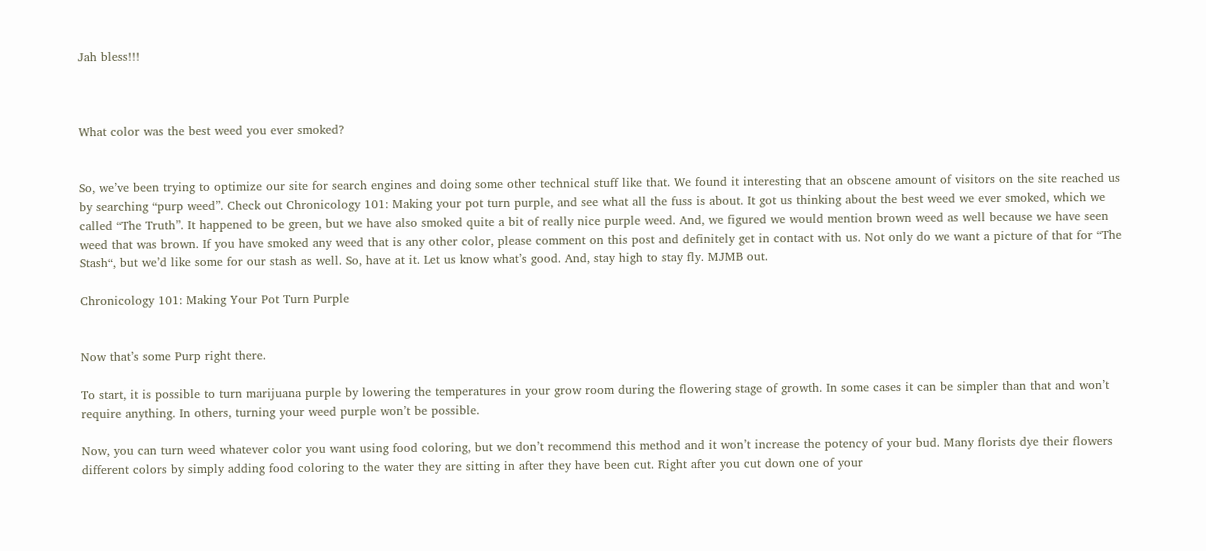Jah bless!!!



What color was the best weed you ever smoked?


So, we’ve been trying to optimize our site for search engines and doing some other technical stuff like that. We found it interesting that an obscene amount of visitors on the site reached us by searching “purp weed”. Check out Chronicology 101: Making your pot turn purple, and see what all the fuss is about. It got us thinking about the best weed we ever smoked, which we called “The Truth”. It happened to be green, but we have also smoked quite a bit of really nice purple weed. And, we figured we would mention brown weed as well because we have seen weed that was brown. If you have smoked any weed that is any other color, please comment on this post and definitely get in contact with us. Not only do we want a picture of that for “The Stash“, but we’d like some for our stash as well. So, have at it. Let us know what’s good. And, stay high to stay fly. MJMB out.

Chronicology 101: Making Your Pot Turn Purple


Now that’s some Purp right there.

To start, it is possible to turn marijuana purple by lowering the temperatures in your grow room during the flowering stage of growth. In some cases it can be simpler than that and won’t require anything. In others, turning your weed purple won’t be possible.

Now, you can turn weed whatever color you want using food coloring, but we don’t recommend this method and it won’t increase the potency of your bud. Many florists dye their flowers different colors by simply adding food coloring to the water they are sitting in after they have been cut. Right after you cut down one of your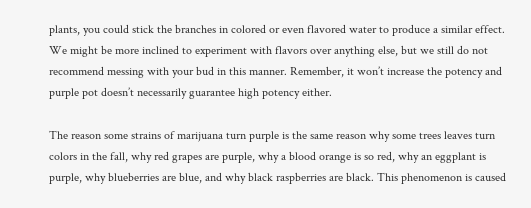plants, you could stick the branches in colored or even flavored water to produce a similar effect. We might be more inclined to experiment with flavors over anything else, but we still do not recommend messing with your bud in this manner. Remember, it won’t increase the potency and purple pot doesn’t necessarily guarantee high potency either.

The reason some strains of marijuana turn purple is the same reason why some trees leaves turn colors in the fall, why red grapes are purple, why a blood orange is so red, why an eggplant is purple, why blueberries are blue, and why black raspberries are black. This phenomenon is caused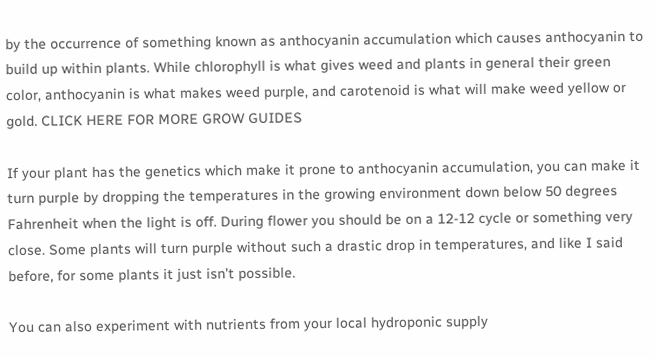by the occurrence of something known as anthocyanin accumulation which causes anthocyanin to build up within plants. While chlorophyll is what gives weed and plants in general their green color, anthocyanin is what makes weed purple, and carotenoid is what will make weed yellow or gold. CLICK HERE FOR MORE GROW GUIDES

If your plant has the genetics which make it prone to anthocyanin accumulation, you can make it turn purple by dropping the temperatures in the growing environment down below 50 degrees Fahrenheit when the light is off. During flower you should be on a 12-12 cycle or something very close. Some plants will turn purple without such a drastic drop in temperatures, and like I said before, for some plants it just isn’t possible.

You can also experiment with nutrients from your local hydroponic supply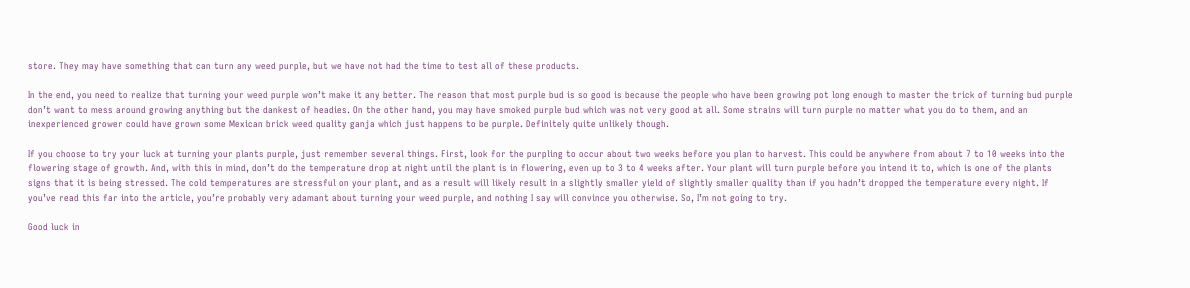store. They may have something that can turn any weed purple, but we have not had the time to test all of these products.

In the end, you need to realize that turning your weed purple won’t make it any better. The reason that most purple bud is so good is because the people who have been growing pot long enough to master the trick of turning bud purple don’t want to mess around growing anything but the dankest of headies. On the other hand, you may have smoked purple bud which was not very good at all. Some strains will turn purple no matter what you do to them, and an inexperienced grower could have grown some Mexican brick weed quality ganja which just happens to be purple. Definitely quite unlikely though.

If you choose to try your luck at turning your plants purple, just remember several things. First, look for the purpling to occur about two weeks before you plan to harvest. This could be anywhere from about 7 to 10 weeks into the flowering stage of growth. And, with this in mind, don’t do the temperature drop at night until the plant is in flowering, even up to 3 to 4 weeks after. Your plant will turn purple before you intend it to, which is one of the plants signs that it is being stressed. The cold temperatures are stressful on your plant, and as a result will likely result in a slightly smaller yield of slightly smaller quality than if you hadn’t dropped the temperature every night. If you’ve read this far into the article, you’re probably very adamant about turning your weed purple, and nothing I say will convince you otherwise. So, I’m not going to try.

Good luck in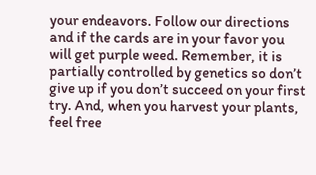your endeavors. Follow our directions and if the cards are in your favor you will get purple weed. Remember, it is partially controlled by genetics so don’t give up if you don’t succeed on your first try. And, when you harvest your plants, feel free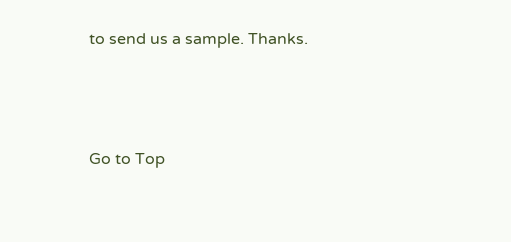to send us a sample. Thanks.




Go to Top